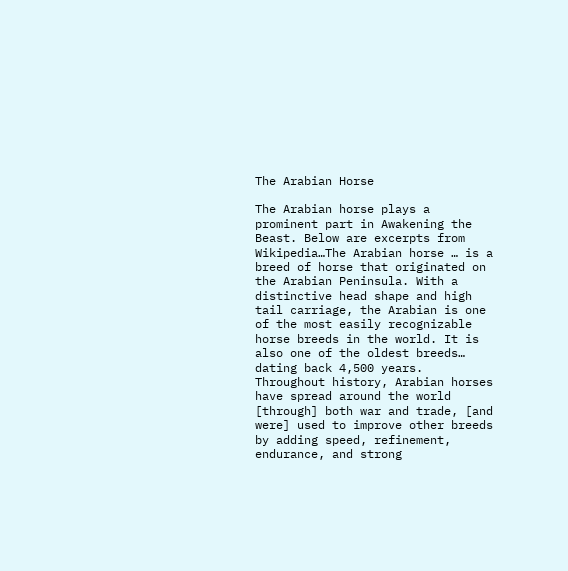The Arabian Horse

The Arabian horse plays a prominent part in Awakening the Beast. Below are excerpts from Wikipedia…The Arabian horse … is a breed of horse that originated on the Arabian Peninsula. With a distinctive head shape and high tail carriage, the Arabian is one of the most easily recognizable horse breeds in the world. It is also one of the oldest breeds… dating back 4,500 years. Throughout history, Arabian horses have spread around the world [through] both war and trade, [and were] used to improve other breeds by adding speed, refinement, endurance, and strong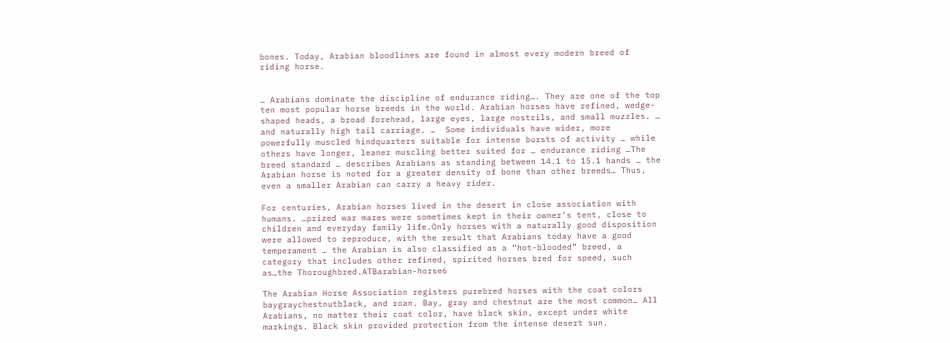bones. Today, Arabian bloodlines are found in almost every modern breed of riding horse.


… Arabians dominate the discipline of endurance riding…. They are one of the top ten most popular horse breeds in the world. Arabian horses have refined, wedge-shaped heads, a broad forehead, large eyes, large nostrils, and small muzzles. … and naturally high tail carriage. …  Some individuals have wider, more powerfully muscled hindquarters suitable for intense bursts of activity … while others have longer, leaner muscling better suited for … endurance riding …The breed standard … describes Arabians as standing between 14.1 to 15.1 hands … the Arabian horse is noted for a greater density of bone than other breeds… Thus, even a smaller Arabian can carry a heavy rider.

For centuries, Arabian horses lived in the desert in close association with humans. …prized war mares were sometimes kept in their owner’s tent, close to children and everyday family life.Only horses with a naturally good disposition were allowed to reproduce, with the result that Arabians today have a good temperament … the Arabian is also classified as a “hot-blooded” breed, a category that includes other refined, spirited horses bred for speed, such as…the Thoroughbred.ATBarabian-horse6

The Arabian Horse Association registers purebred horses with the coat colors baygraychestnutblack, and roan. Bay, gray and chestnut are the most common… All Arabians, no matter their coat color, have black skin, except under white markings. Black skin provided protection from the intense desert sun.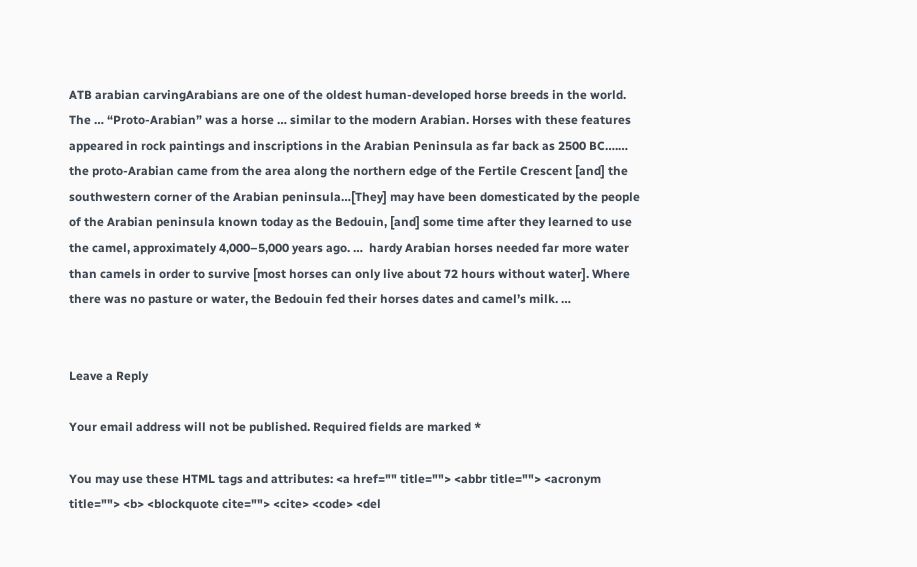ATB arabian carvingArabians are one of the oldest human-developed horse breeds in the world. The … “Proto-Arabian” was a horse … similar to the modern Arabian. Horses with these features appeared in rock paintings and inscriptions in the Arabian Peninsula as far back as 2500 BC….…  the proto-Arabian came from the area along the northern edge of the Fertile Crescent [and] the southwestern corner of the Arabian peninsula…[They] may have been domesticated by the people of the Arabian peninsula known today as the Bedouin, [and] some time after they learned to use the camel, approximately 4,000–5,000 years ago. …  hardy Arabian horses needed far more water than camels in order to survive [most horses can only live about 72 hours without water]. Where there was no pasture or water, the Bedouin fed their horses dates and camel’s milk. …


Leave a Reply

Your email address will not be published. Required fields are marked *

You may use these HTML tags and attributes: <a href="" title=""> <abbr title=""> <acronym title=""> <b> <blockquote cite=""> <cite> <code> <del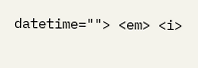datetime=""> <em> <i>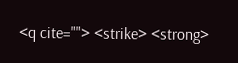<q cite=""> <strike> <strong>